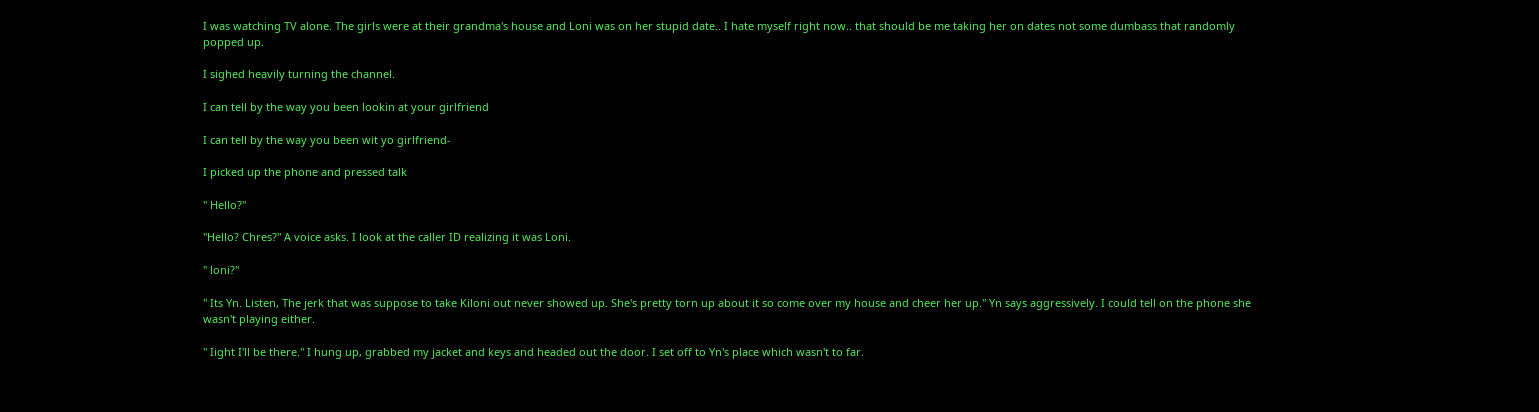I was watching TV alone. The girls were at their grandma's house and Loni was on her stupid date.. I hate myself right now.. that should be me taking her on dates not some dumbass that randomly popped up.

I sighed heavily turning the channel.

I can tell by the way you been lookin at your girlfriend

I can tell by the way you been wit yo girlfriend-

I picked up the phone and pressed talk

" Hello?"

"Hello? Chres?" A voice asks. I look at the caller ID realizing it was Loni.

" loni?"

" Its Yn. Listen, The jerk that was suppose to take Kiloni out never showed up. She's pretty torn up about it so come over my house and cheer her up." Yn says aggressively. I could tell on the phone she wasn't playing either.

" Iight I'll be there." I hung up, grabbed my jacket and keys and headed out the door. I set off to Yn's place which wasn't to far.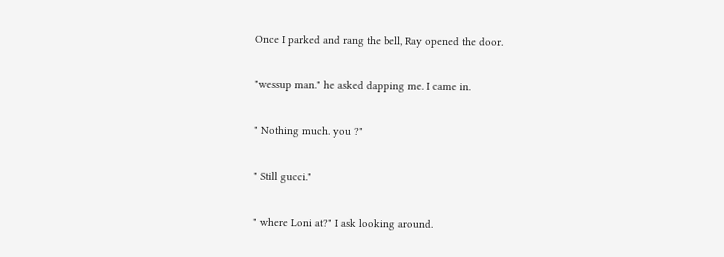Once I parked and rang the bell, Ray opened the door.

"wessup man." he asked dapping me. I came in.

" Nothing much. you ?"

" Still gucci."

" where Loni at?" I ask looking around.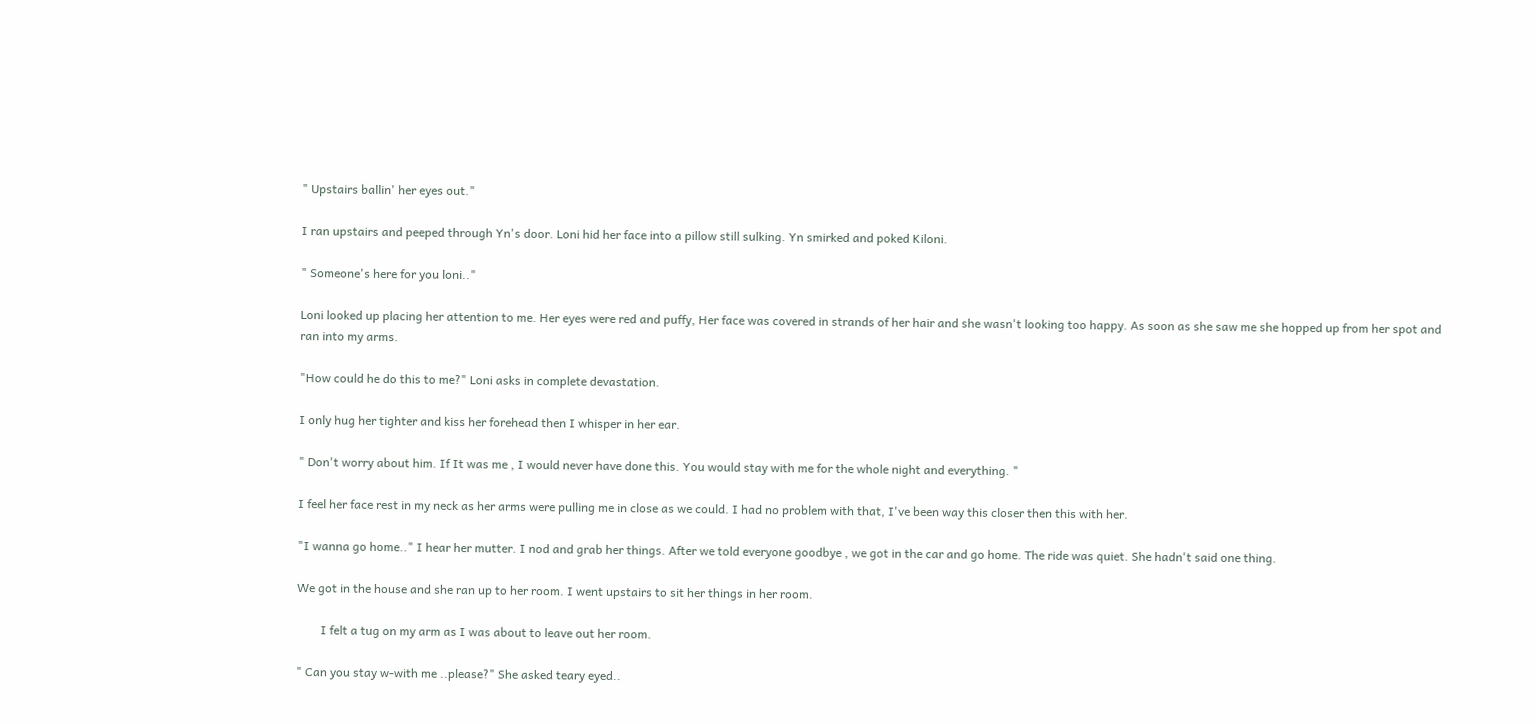" Upstairs ballin' her eyes out."

I ran upstairs and peeped through Yn's door. Loni hid her face into a pillow still sulking. Yn smirked and poked Kiloni.

" Someone's here for you loni.."

Loni looked up placing her attention to me. Her eyes were red and puffy, Her face was covered in strands of her hair and she wasn't looking too happy. As soon as she saw me she hopped up from her spot and ran into my arms.

"How could he do this to me?" Loni asks in complete devastation.

I only hug her tighter and kiss her forehead then I whisper in her ear.

" Don't worry about him. If It was me , I would never have done this. You would stay with me for the whole night and everything. "

I feel her face rest in my neck as her arms were pulling me in close as we could. I had no problem with that, I've been way this closer then this with her.

"I wanna go home.." I hear her mutter. I nod and grab her things. After we told everyone goodbye , we got in the car and go home. The ride was quiet. She hadn't said one thing.

We got in the house and she ran up to her room. I went upstairs to sit her things in her room.

        I felt a tug on my arm as I was about to leave out her room.

" Can you stay w-with me ..please?" She asked teary eyed..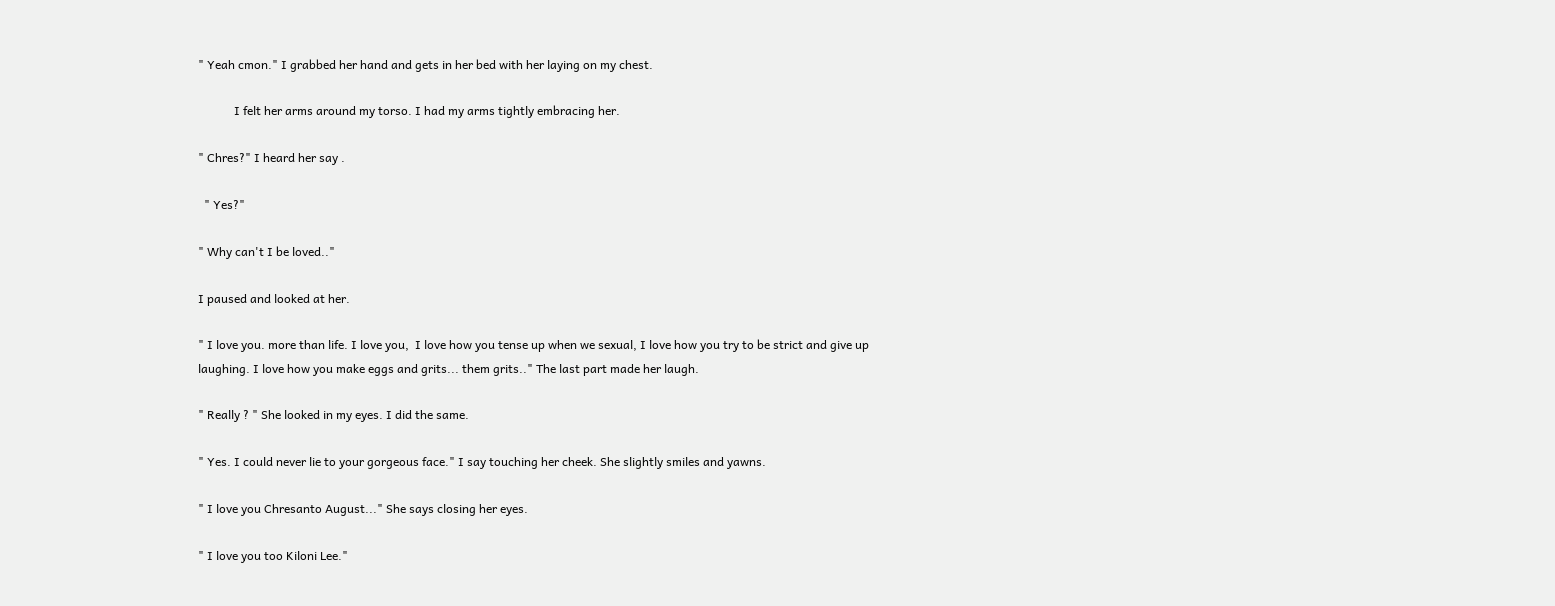" Yeah cmon." I grabbed her hand and gets in her bed with her laying on my chest.

            I felt her arms around my torso. I had my arms tightly embracing her.

" Chres?" I heard her say .

  " Yes?"

" Why can't I be loved.."

I paused and looked at her.

" I love you. more than life. I love you,  I love how you tense up when we sexual, I love how you try to be strict and give up laughing. I love how you make eggs and grits... them grits.." The last part made her laugh.

" Really ? " She looked in my eyes. I did the same.

" Yes. I could never lie to your gorgeous face." I say touching her cheek. She slightly smiles and yawns.

" I love you Chresanto August..." She says closing her eyes.

" I love you too Kiloni Lee."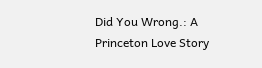Did You Wrong.: A Princeton Love Story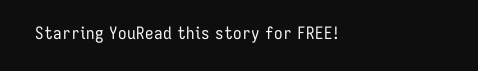Starring YouRead this story for FREE!